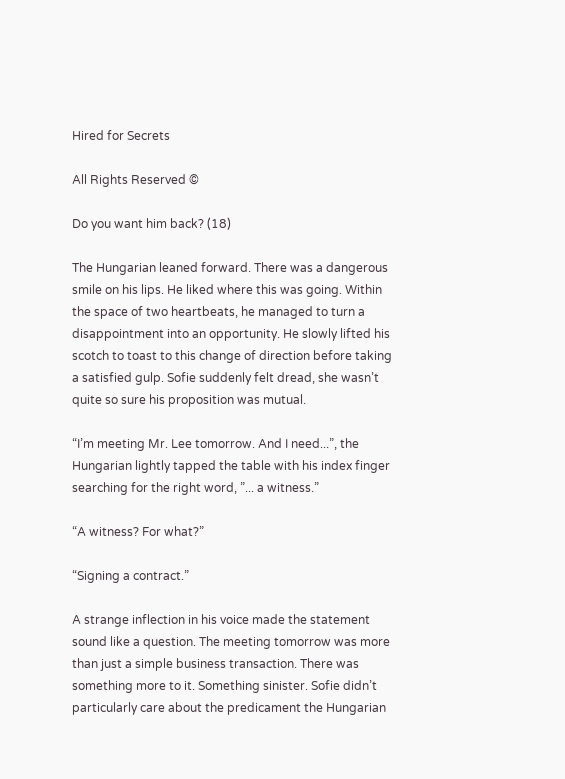Hired for Secrets

All Rights Reserved ©

Do you want him back? (18)

The Hungarian leaned forward. There was a dangerous smile on his lips. He liked where this was going. Within the space of two heartbeats, he managed to turn a disappointment into an opportunity. He slowly lifted his scotch to toast to this change of direction before taking a satisfied gulp. Sofie suddenly felt dread, she wasn’t quite so sure his proposition was mutual.

“I’m meeting Mr. Lee tomorrow. And I need...”, the Hungarian lightly tapped the table with his index finger searching for the right word, ”... a witness.”

“A witness? For what?”

“Signing a contract.”

A strange inflection in his voice made the statement sound like a question. The meeting tomorrow was more than just a simple business transaction. There was something more to it. Something sinister. Sofie didn’t particularly care about the predicament the Hungarian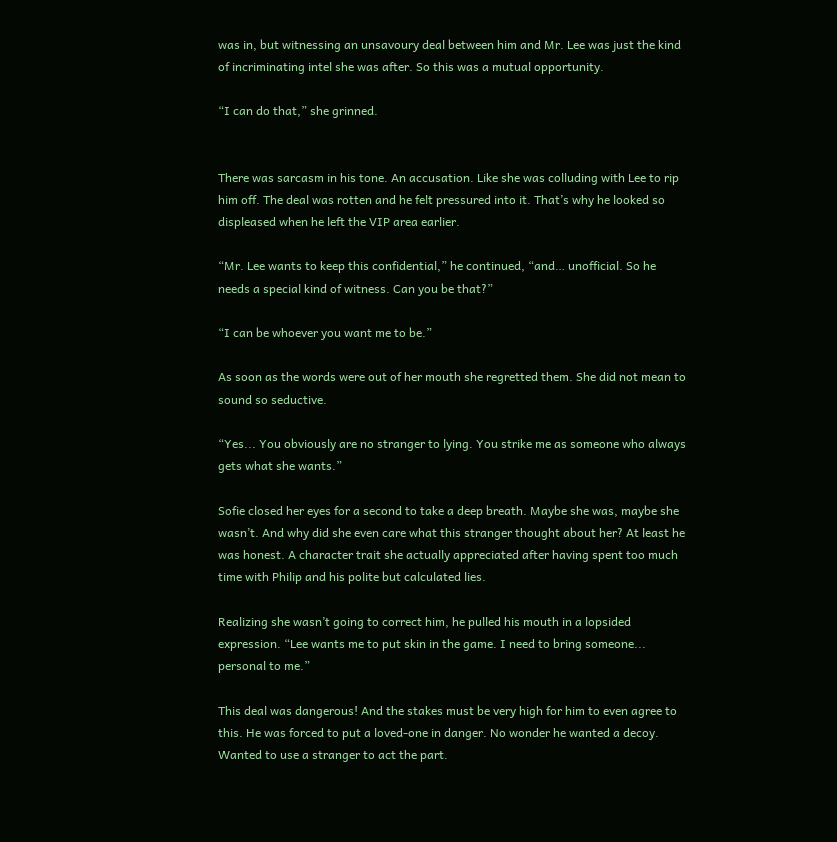was in, but witnessing an unsavoury deal between him and Mr. Lee was just the kind of incriminating intel she was after. So this was a mutual opportunity.

“I can do that,” she grinned.


There was sarcasm in his tone. An accusation. Like she was colluding with Lee to rip him off. The deal was rotten and he felt pressured into it. That’s why he looked so displeased when he left the VIP area earlier.

“Mr. Lee wants to keep this confidential,” he continued, “and… unofficial. So he needs a special kind of witness. Can you be that?”

“I can be whoever you want me to be.”

As soon as the words were out of her mouth she regretted them. She did not mean to sound so seductive.

“Yes... You obviously are no stranger to lying. You strike me as someone who always gets what she wants.”

Sofie closed her eyes for a second to take a deep breath. Maybe she was, maybe she wasn’t. And why did she even care what this stranger thought about her? At least he was honest. A character trait she actually appreciated after having spent too much time with Philip and his polite but calculated lies.

Realizing she wasn’t going to correct him, he pulled his mouth in a lopsided expression. “Lee wants me to put skin in the game. I need to bring someone... personal to me.”

This deal was dangerous! And the stakes must be very high for him to even agree to this. He was forced to put a loved-one in danger. No wonder he wanted a decoy. Wanted to use a stranger to act the part.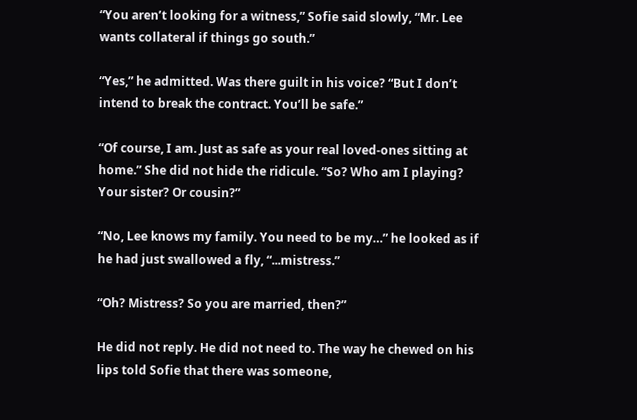“You aren’t looking for a witness,” Sofie said slowly, “Mr. Lee wants collateral if things go south.”

“Yes,” he admitted. Was there guilt in his voice? “But I don’t intend to break the contract. You’ll be safe.”

“Of course, I am. Just as safe as your real loved-ones sitting at home.” She did not hide the ridicule. “So? Who am I playing? Your sister? Or cousin?”

“No, Lee knows my family. You need to be my…” he looked as if he had just swallowed a fly, “...mistress.”

“Oh? Mistress? So you are married, then?”

He did not reply. He did not need to. The way he chewed on his lips told Sofie that there was someone,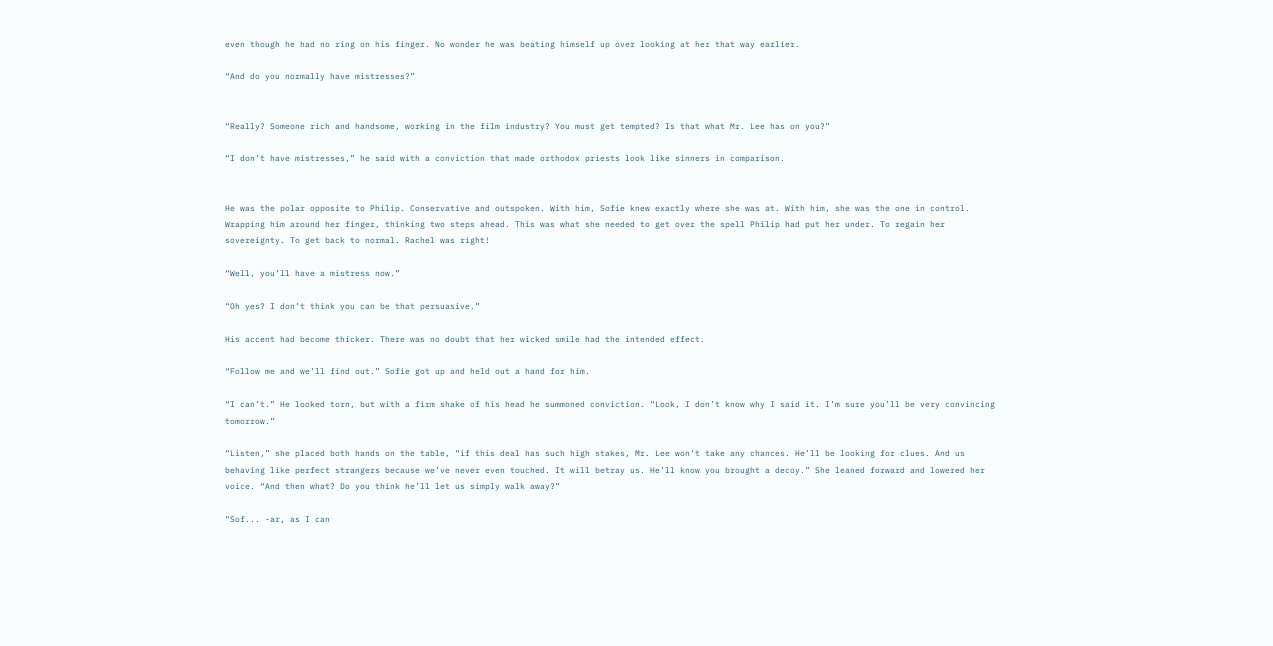even though he had no ring on his finger. No wonder he was beating himself up over looking at her that way earlier.

“And do you normally have mistresses?”


“Really? Someone rich and handsome, working in the film industry? You must get tempted? Is that what Mr. Lee has on you?”

“I don’t have mistresses,” he said with a conviction that made orthodox priests look like sinners in comparison.


He was the polar opposite to Philip. Conservative and outspoken. With him, Sofie knew exactly where she was at. With him, she was the one in control. Wrapping him around her finger, thinking two steps ahead. This was what she needed to get over the spell Philip had put her under. To regain her sovereignty. To get back to normal. Rachel was right!

“Well, you’ll have a mistress now.”

“Oh yes? I don’t think you can be that persuasive.”

His accent had become thicker. There was no doubt that her wicked smile had the intended effect.

“Follow me and we’ll find out.” Sofie got up and held out a hand for him.

“I can’t.” He looked torn, but with a firm shake of his head he summoned conviction. “Look, I don’t know why I said it. I’m sure you’ll be very convincing tomorrow.”

“Listen,” she placed both hands on the table, “if this deal has such high stakes, Mr. Lee won’t take any chances. He’ll be looking for clues. And us behaving like perfect strangers because we’ve never even touched. It will betray us. He’ll know you brought a decoy.” She leaned forward and lowered her voice. “And then what? Do you think he’ll let us simply walk away?”

“Sof... -ar, as I can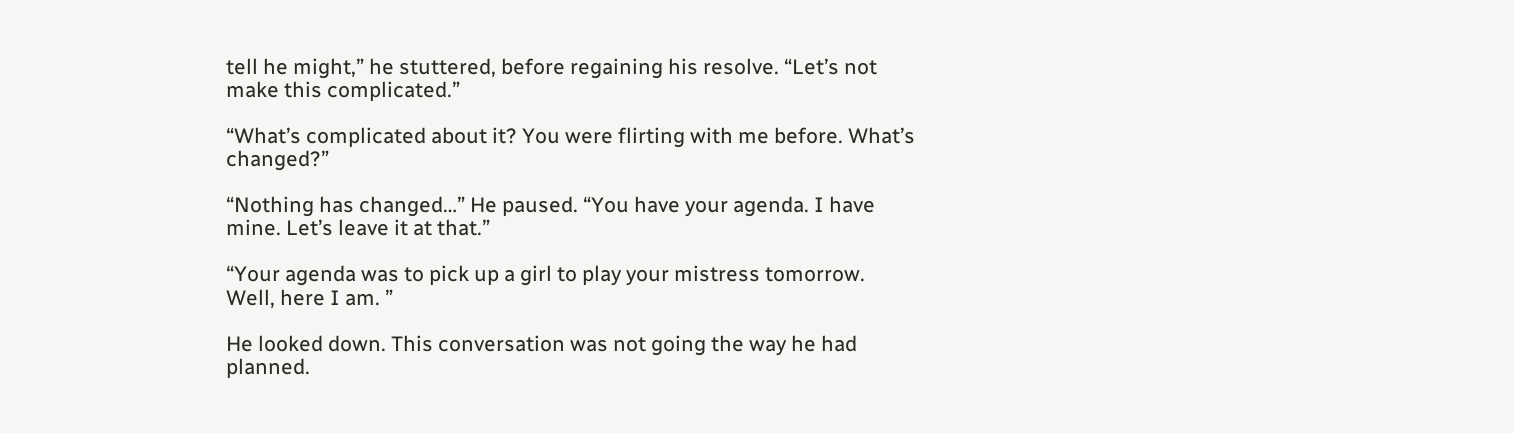tell he might,” he stuttered, before regaining his resolve. “Let’s not make this complicated.”

“What’s complicated about it? You were flirting with me before. What’s changed?”

“Nothing has changed…” He paused. “You have your agenda. I have mine. Let’s leave it at that.”

“Your agenda was to pick up a girl to play your mistress tomorrow. Well, here I am. ”

He looked down. This conversation was not going the way he had planned.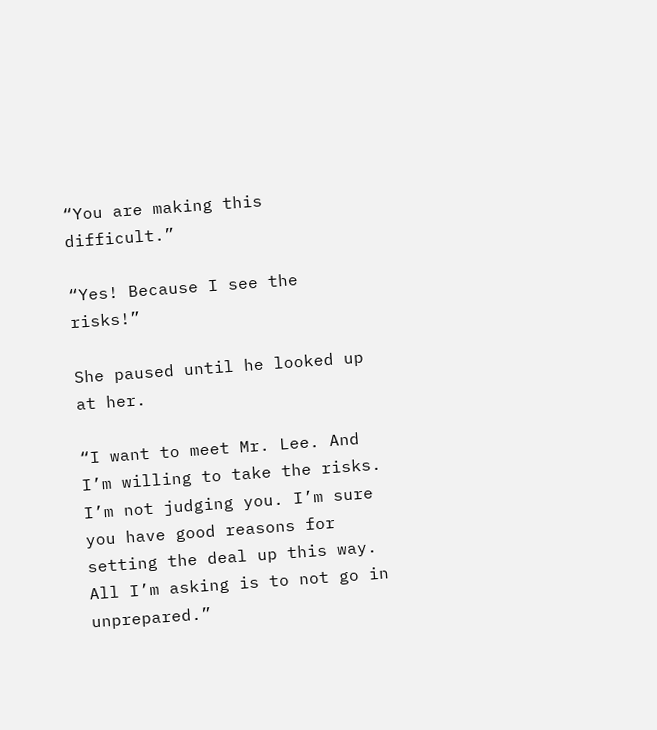“You are making this difficult.”

“Yes! Because I see the risks!”

She paused until he looked up at her.

“I want to meet Mr. Lee. And I’m willing to take the risks. I’m not judging you. I’m sure you have good reasons for setting the deal up this way. All I’m asking is to not go in unprepared.”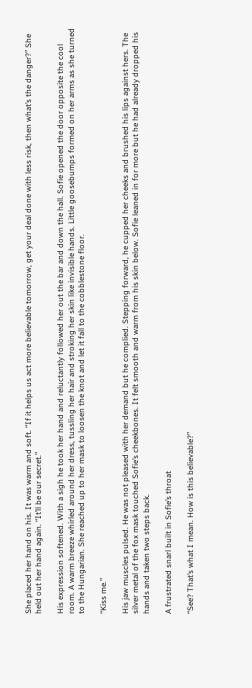She placed her hand on his. It was warm and soft. “If it helps us act more believable tomorrow, get your deal done with less risk, then what’s the danger?” She held out her hand again. “It’ll be our secret.”

His expression softened. With a sigh he took her hand and reluctantly followed her out the bar and down the hall. Sofie opened the door opposite the cool room. A warm breeze whirled around her dress, tussling her hair and stroking her skin like invisible hands. Little goosebumps formed on her arms as she turned to the Hungarian. She reached up to her mask to loosen the knot and let it fall to the cobblestone floor.

“Kiss me.”

His jaw muscles pulsed. He was not pleased with her demand but he complied. Stepping forward, he cupped her cheeks and brushed his lips against hers. The silver metal of the fox mask touched Sofie’s cheekbones. It felt smooth and warm from his skin below. Sofie leaned in for more but he had already dropped his hands and taken two steps back.

A frustrated snarl built in Sofie’s throat

“See? That’s what I mean. How is this believable?”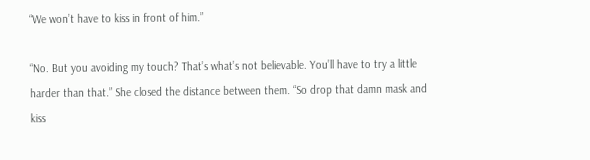“We won’t have to kiss in front of him.”

“No. But you avoiding my touch? That’s what’s not believable. You’ll have to try a little harder than that.” She closed the distance between them. “So drop that damn mask and kiss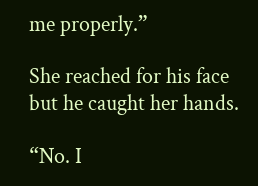me properly.”

She reached for his face but he caught her hands.

“No. I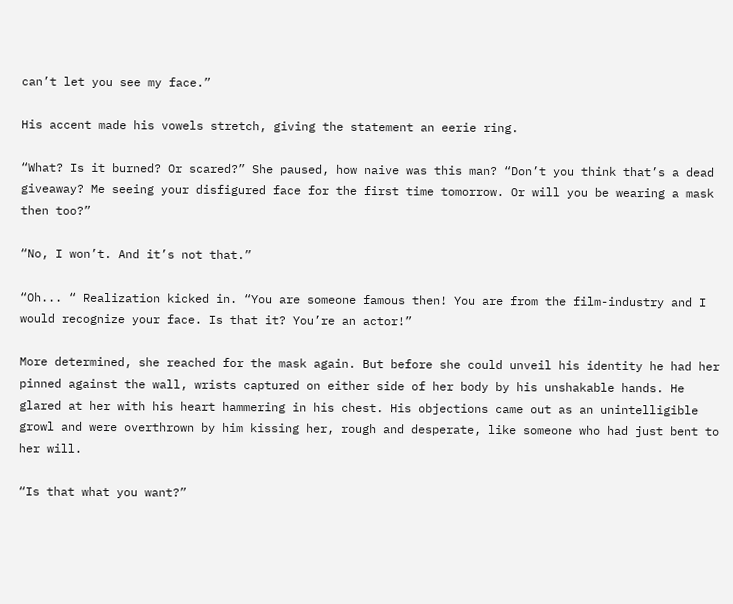can’t let you see my face.”

His accent made his vowels stretch, giving the statement an eerie ring.

“What? Is it burned? Or scared?” She paused, how naive was this man? “Don’t you think that’s a dead giveaway? Me seeing your disfigured face for the first time tomorrow. Or will you be wearing a mask then too?”

“No, I won’t. And it’s not that.”

“Oh... “ Realization kicked in. “You are someone famous then! You are from the film-industry and I would recognize your face. Is that it? You’re an actor!”

More determined, she reached for the mask again. But before she could unveil his identity he had her pinned against the wall, wrists captured on either side of her body by his unshakable hands. He glared at her with his heart hammering in his chest. His objections came out as an unintelligible growl and were overthrown by him kissing her, rough and desperate, like someone who had just bent to her will.

“Is that what you want?”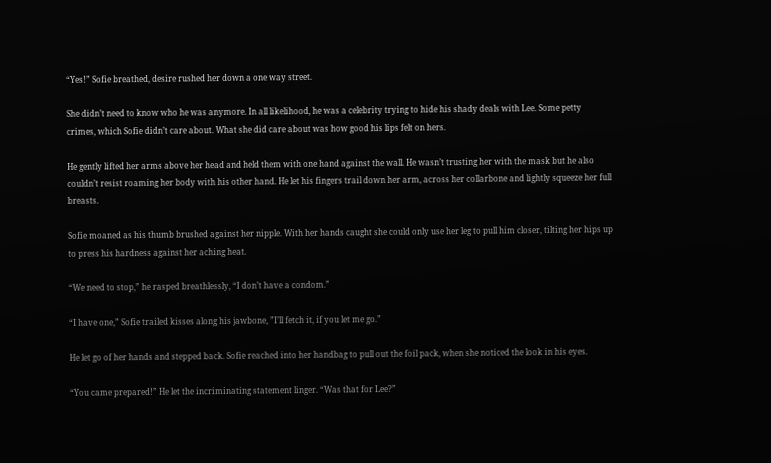“Yes!” Sofie breathed, desire rushed her down a one way street.

She didn’t need to know who he was anymore. In all likelihood, he was a celebrity trying to hide his shady deals with Lee. Some petty crimes, which Sofie didn’t care about. What she did care about was how good his lips felt on hers.

He gently lifted her arms above her head and held them with one hand against the wall. He wasn’t trusting her with the mask but he also couldn’t resist roaming her body with his other hand. He let his fingers trail down her arm, across her collarbone and lightly squeeze her full breasts.

Sofie moaned as his thumb brushed against her nipple. With her hands caught she could only use her leg to pull him closer, tilting her hips up to press his hardness against her aching heat.

“We need to stop,” he rasped breathlessly, “I don’t have a condom.”

“I have one,” Sofie trailed kisses along his jawbone, ”I’ll fetch it, if you let me go.”

He let go of her hands and stepped back. Sofie reached into her handbag to pull out the foil pack, when she noticed the look in his eyes.

“You came prepared!” He let the incriminating statement linger. “Was that for Lee?”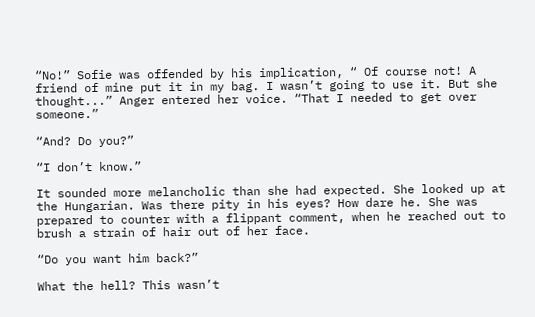“No!” Sofie was offended by his implication, “ Of course not! A friend of mine put it in my bag. I wasn’t going to use it. But she thought...” Anger entered her voice. “That I needed to get over someone.”

“And? Do you?”

“I don’t know.”

It sounded more melancholic than she had expected. She looked up at the Hungarian. Was there pity in his eyes? How dare he. She was prepared to counter with a flippant comment, when he reached out to brush a strain of hair out of her face.

“Do you want him back?”

What the hell? This wasn’t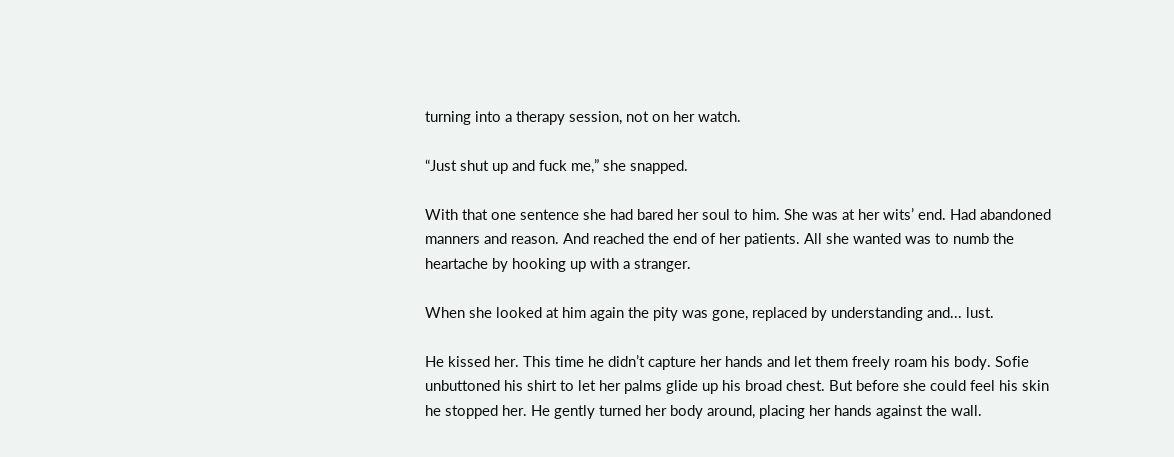turning into a therapy session, not on her watch.

“Just shut up and fuck me,” she snapped.

With that one sentence she had bared her soul to him. She was at her wits’ end. Had abandoned manners and reason. And reached the end of her patients. All she wanted was to numb the heartache by hooking up with a stranger.

When she looked at him again the pity was gone, replaced by understanding and... lust.

He kissed her. This time he didn’t capture her hands and let them freely roam his body. Sofie unbuttoned his shirt to let her palms glide up his broad chest. But before she could feel his skin he stopped her. He gently turned her body around, placing her hands against the wall.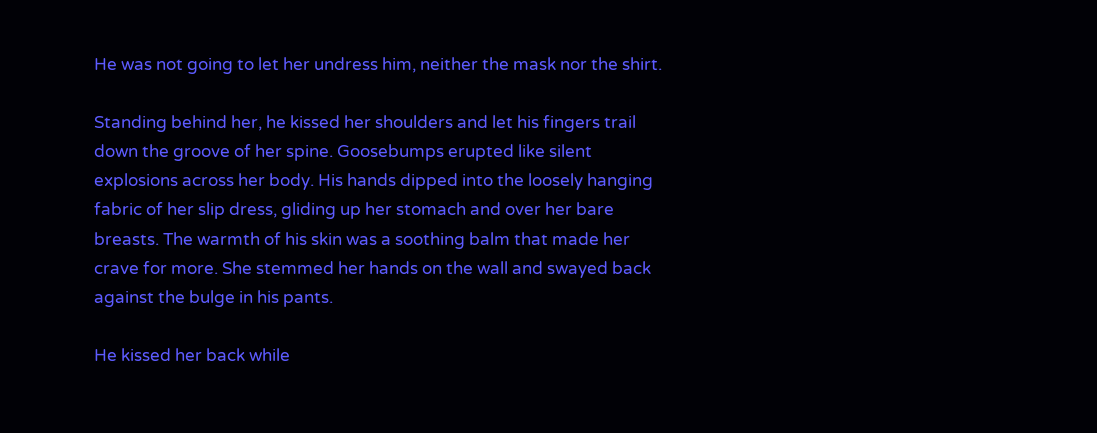He was not going to let her undress him, neither the mask nor the shirt.

Standing behind her, he kissed her shoulders and let his fingers trail down the groove of her spine. Goosebumps erupted like silent explosions across her body. His hands dipped into the loosely hanging fabric of her slip dress, gliding up her stomach and over her bare breasts. The warmth of his skin was a soothing balm that made her crave for more. She stemmed her hands on the wall and swayed back against the bulge in his pants.

He kissed her back while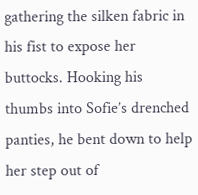gathering the silken fabric in his fist to expose her buttocks. Hooking his thumbs into Sofie’s drenched panties, he bent down to help her step out of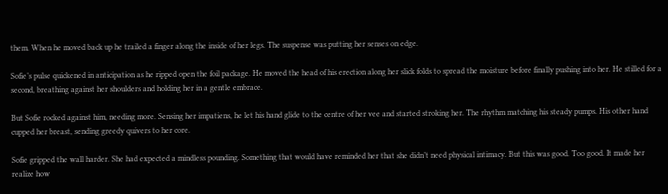them. When he moved back up he trailed a finger along the inside of her legs. The suspense was putting her senses on edge.

Sofie’s pulse quickened in anticipation as he ripped open the foil package. He moved the head of his erection along her slick folds to spread the moisture before finally pushing into her. He stilled for a second, breathing against her shoulders and holding her in a gentle embrace.

But Sofie rocked against him, needing more. Sensing her impatiens, he let his hand glide to the centre of her vee and started stroking her. The rhythm matching his steady pumps. His other hand cupped her breast, sending greedy quivers to her core.

Sofie gripped the wall harder. She had expected a mindless pounding. Something that would have reminded her that she didn’t need physical intimacy. But this was good. Too good. It made her realize how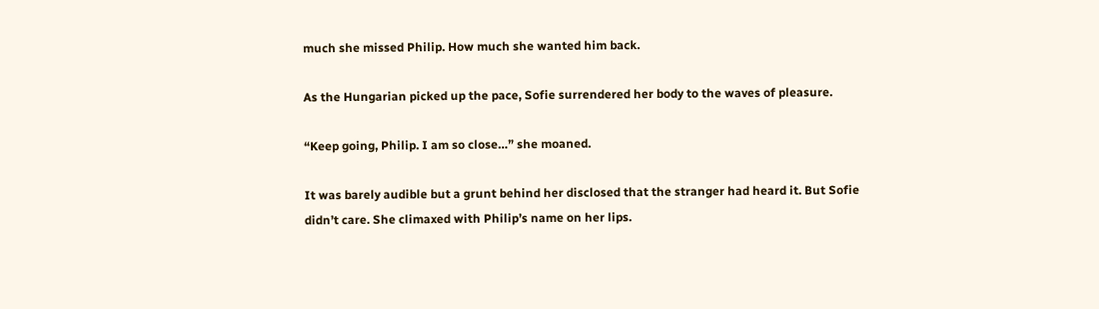much she missed Philip. How much she wanted him back.

As the Hungarian picked up the pace, Sofie surrendered her body to the waves of pleasure.

“Keep going, Philip. I am so close…” she moaned.

It was barely audible but a grunt behind her disclosed that the stranger had heard it. But Sofie didn’t care. She climaxed with Philip’s name on her lips.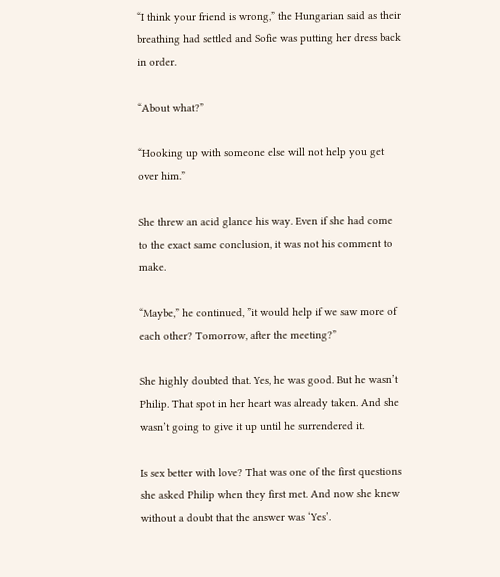“I think your friend is wrong,” the Hungarian said as their breathing had settled and Sofie was putting her dress back in order.

“About what?”

“Hooking up with someone else will not help you get over him.”

She threw an acid glance his way. Even if she had come to the exact same conclusion, it was not his comment to make.

“Maybe,” he continued, ”it would help if we saw more of each other? Tomorrow, after the meeting?”

She highly doubted that. Yes, he was good. But he wasn’t Philip. That spot in her heart was already taken. And she wasn’t going to give it up until he surrendered it.

Is sex better with love? That was one of the first questions she asked Philip when they first met. And now she knew without a doubt that the answer was ‘Yes’.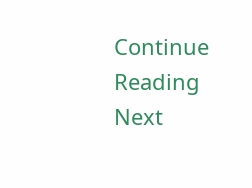Continue Reading Next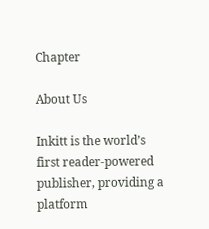Chapter

About Us

Inkitt is the world’s first reader-powered publisher, providing a platform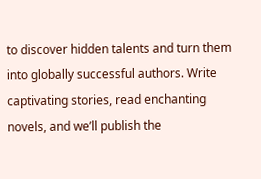to discover hidden talents and turn them into globally successful authors. Write captivating stories, read enchanting novels, and we’ll publish the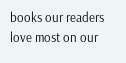books our readers love most on our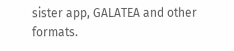sister app, GALATEA and other formats.